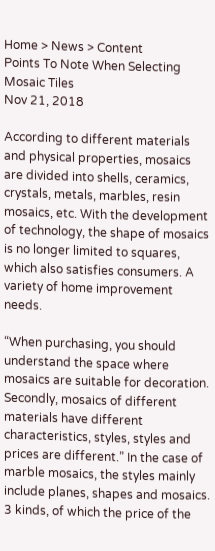Home > News > Content
Points To Note When Selecting Mosaic Tiles
Nov 21, 2018

According to different materials and physical properties, mosaics are divided into shells, ceramics, crystals, metals, marbles, resin mosaics, etc. With the development of technology, the shape of mosaics is no longer limited to squares, which also satisfies consumers. A variety of home improvement needs.

“When purchasing, you should understand the space where mosaics are suitable for decoration. Secondly, mosaics of different materials have different characteristics, styles, styles and prices are different.” In the case of marble mosaics, the styles mainly include planes, shapes and mosaics. 3 kinds, of which the price of the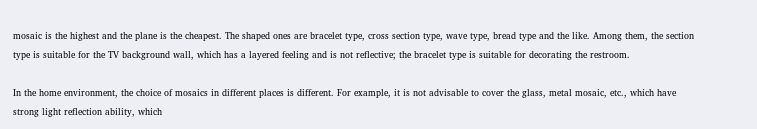mosaic is the highest and the plane is the cheapest. The shaped ones are bracelet type, cross section type, wave type, bread type and the like. Among them, the section type is suitable for the TV background wall, which has a layered feeling and is not reflective; the bracelet type is suitable for decorating the restroom.

In the home environment, the choice of mosaics in different places is different. For example, it is not advisable to cover the glass, metal mosaic, etc., which have strong light reflection ability, which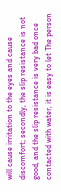will cause irritation to the eyes and cause discomfort; secondly, the slip resistance is not good, and the slip resistance is very bad once contacted with water, it is easy to let The person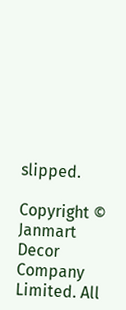slipped.

Copyright © Janmart Decor Company Limited. All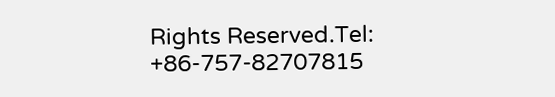Rights Reserved.Tel: +86-757-82707815